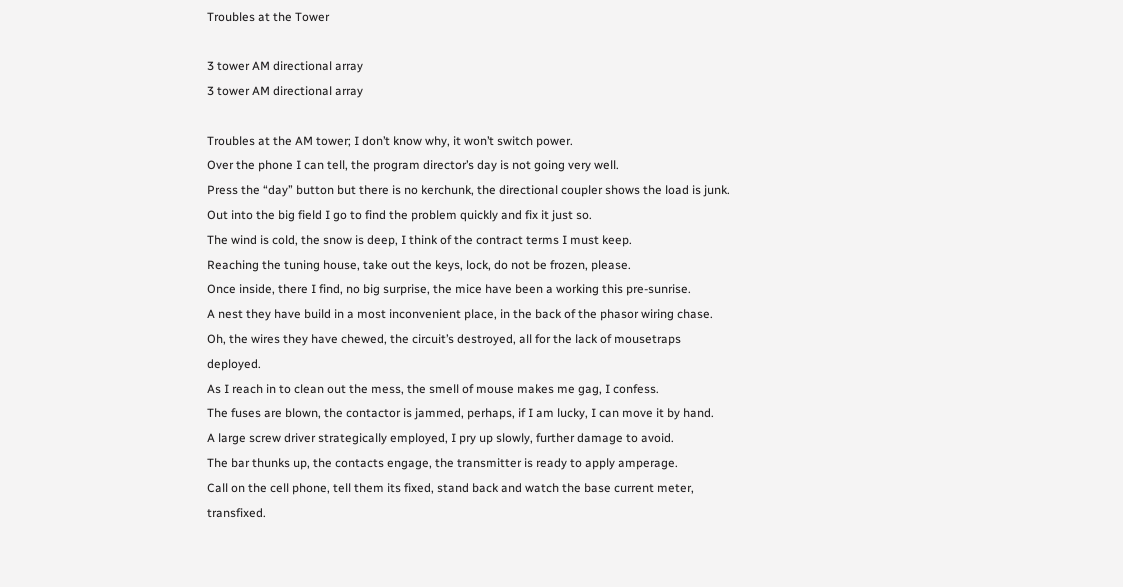Troubles at the Tower

3 tower AM directional array
3 tower AM directional array

Troubles at the AM tower; I don’t know why, it won’t switch power.
Over the phone I can tell, the program director’s day is not going very well.
Press the “day” button but there is no kerchunk, the directional coupler shows the load is junk.
Out into the big field I go to find the problem quickly and fix it just so.
The wind is cold, the snow is deep, I think of the contract terms I must keep.
Reaching the tuning house, take out the keys, lock, do not be frozen, please.
Once inside, there I find, no big surprise, the mice have been a working this pre-sunrise.
A nest they have build in a most inconvenient place, in the back of the phasor wiring chase.
Oh, the wires they have chewed, the circuit’s destroyed, all for the lack of mousetraps deployed.
As I reach in to clean out the mess, the smell of mouse makes me gag, I confess.
The fuses are blown, the contactor is jammed, perhaps, if I am lucky, I can move it by hand.
A large screw driver strategically employed, I pry up slowly, further damage to avoid.
The bar thunks up, the contacts engage, the transmitter is ready to apply amperage.
Call on the cell phone, tell them its fixed, stand back and watch the base current meter, transfixed.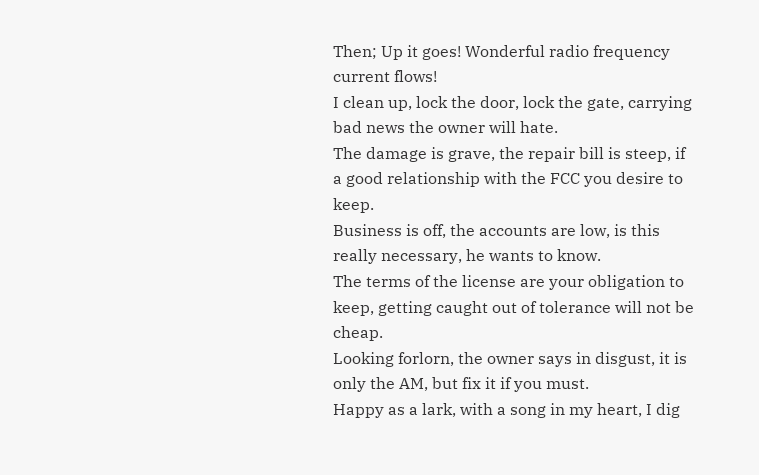Then; Up it goes! Wonderful radio frequency current flows!
I clean up, lock the door, lock the gate, carrying bad news the owner will hate.
The damage is grave, the repair bill is steep, if a good relationship with the FCC you desire to keep.
Business is off, the accounts are low, is this really necessary, he wants to know.
The terms of the license are your obligation to keep, getting caught out of tolerance will not be cheap.
Looking forlorn, the owner says in disgust, it is only the AM, but fix it if you must.
Happy as a lark, with a song in my heart, I dig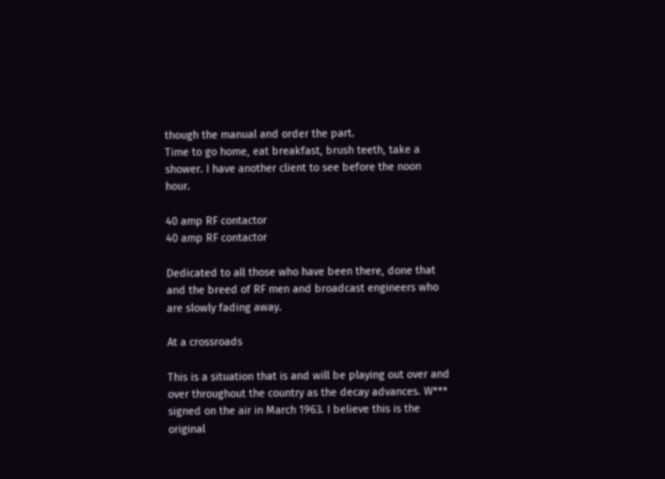though the manual and order the part.
Time to go home, eat breakfast, brush teeth, take a shower. I have another client to see before the noon hour.

40 amp RF contactor
40 amp RF contactor

Dedicated to all those who have been there, done that and the breed of RF men and broadcast engineers who are slowly fading away.

At a crossroads

This is a situation that is and will be playing out over and over throughout the country as the decay advances. W*** signed on the air in March 1963. I believe this is the original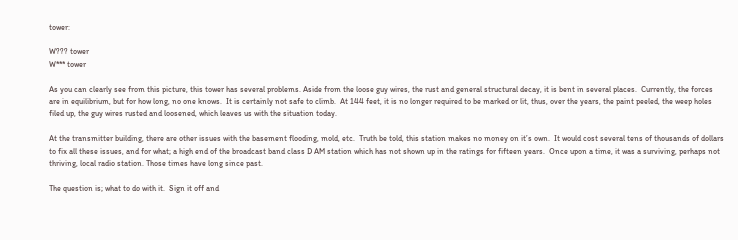tower:

W??? tower
W*** tower

As you can clearly see from this picture, this tower has several problems. Aside from the loose guy wires, the rust and general structural decay, it is bent in several places.  Currently, the forces are in equilibrium, but for how long, no one knows.  It is certainly not safe to climb.  At 144 feet, it is no longer required to be marked or lit, thus, over the years, the paint peeled, the weep holes filed up, the guy wires rusted and loosened, which leaves us with the situation today.

At the transmitter building, there are other issues with the basement flooding, mold, etc.  Truth be told, this station makes no money on it’s own.  It would cost several tens of thousands of dollars to fix all these issues, and for what; a high end of the broadcast band class D AM station which has not shown up in the ratings for fifteen years.  Once upon a time, it was a surviving, perhaps not thriving, local radio station. Those times have long since past.

The question is; what to do with it.  Sign it off and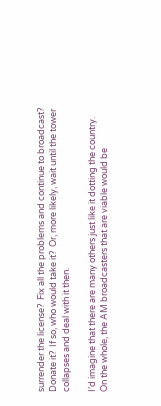surrender the license?  Fix all the problems and continue to broadcast?  Donate it?  If so, who would take it?  Or, more likely, wait until the tower collapses and deal with it then.

I’d imagine that there are many others just like it dotting the country.  On the whole, the AM broadcasters that are viable would be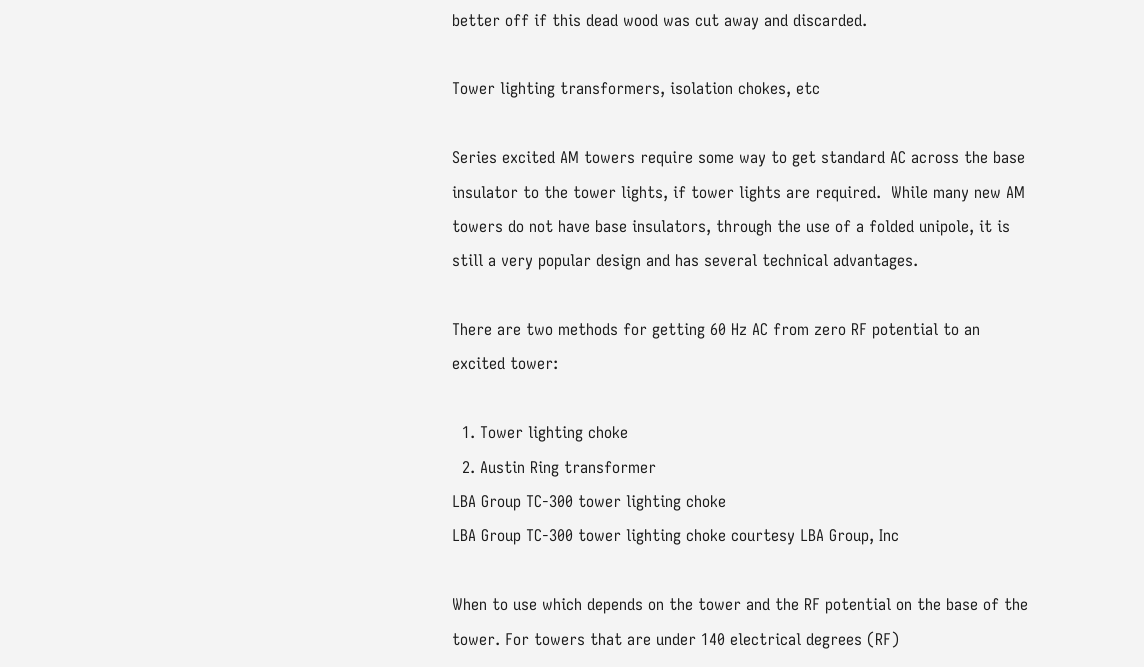better off if this dead wood was cut away and discarded.

Tower lighting transformers, isolation chokes, etc

Series excited AM towers require some way to get standard AC across the base insulator to the tower lights, if tower lights are required.  While many new AM towers do not have base insulators, through the use of a folded unipole, it is still a very popular design and has several technical advantages.

There are two methods for getting 60 Hz AC from zero RF potential to an excited tower:

  1. Tower lighting choke
  2. Austin Ring transformer
LBA Group TC-300 tower lighting choke
LBA Group TC-300 tower lighting choke courtesy LBA Group, Inc

When to use which depends on the tower and the RF potential on the base of the tower. For towers that are under 140 electrical degrees (RF)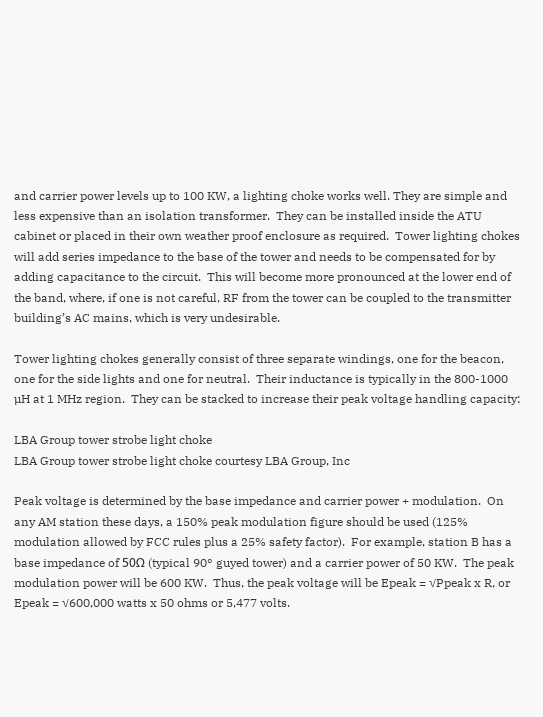and carrier power levels up to 100 KW, a lighting choke works well. They are simple and less expensive than an isolation transformer.  They can be installed inside the ATU cabinet or placed in their own weather proof enclosure as required.  Tower lighting chokes will add series impedance to the base of the tower and needs to be compensated for by adding capacitance to the circuit.  This will become more pronounced at the lower end of the band, where, if one is not careful, RF from the tower can be coupled to the transmitter building’s AC mains, which is very undesirable.

Tower lighting chokes generally consist of three separate windings, one for the beacon, one for the side lights and one for neutral.  Their inductance is typically in the 800-1000 µH at 1 MHz region.  They can be stacked to increase their peak voltage handling capacity:

LBA Group tower strobe light choke
LBA Group tower strobe light choke courtesy LBA Group, Inc

Peak voltage is determined by the base impedance and carrier power + modulation.  On any AM station these days, a 150% peak modulation figure should be used (125% modulation allowed by FCC rules plus a 25% safety factor).  For example, station B has a base impedance of 50Ω (typical 90° guyed tower) and a carrier power of 50 KW.  The peak modulation power will be 600 KW.  Thus, the peak voltage will be Epeak = √Ppeak x R, or Epeak = √600,000 watts x 50 ohms or 5,477 volts.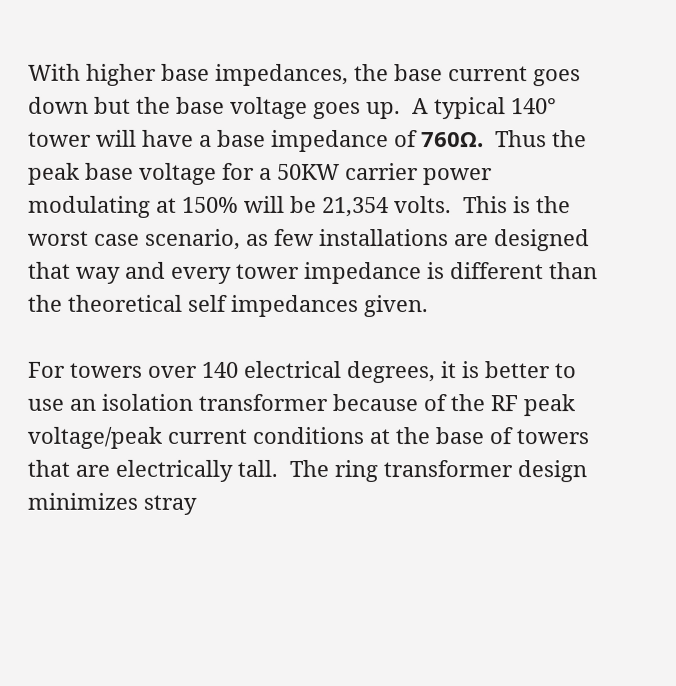With higher base impedances, the base current goes down but the base voltage goes up.  A typical 140° tower will have a base impedance of 760Ω.  Thus the peak base voltage for a 50KW carrier power modulating at 150% will be 21,354 volts.  This is the worst case scenario, as few installations are designed that way and every tower impedance is different than the theoretical self impedances given.

For towers over 140 electrical degrees, it is better to use an isolation transformer because of the RF peak voltage/peak current conditions at the base of towers that are electrically tall.  The ring transformer design minimizes stray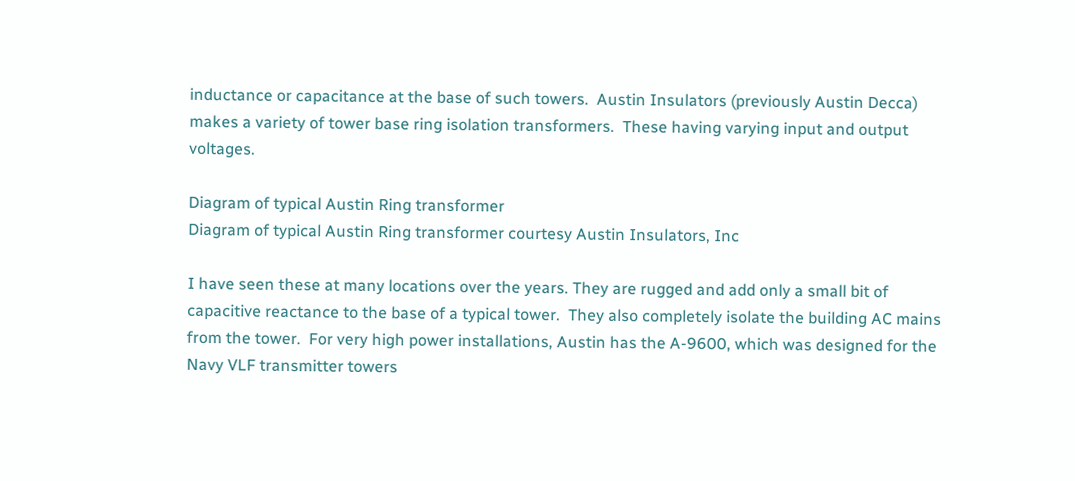inductance or capacitance at the base of such towers.  Austin Insulators (previously Austin Decca) makes a variety of tower base ring isolation transformers.  These having varying input and output voltages.

Diagram of typical Austin Ring transformer
Diagram of typical Austin Ring transformer courtesy Austin Insulators, Inc

I have seen these at many locations over the years. They are rugged and add only a small bit of capacitive reactance to the base of a typical tower.  They also completely isolate the building AC mains from the tower.  For very high power installations, Austin has the A-9600, which was designed for the Navy VLF transmitter towers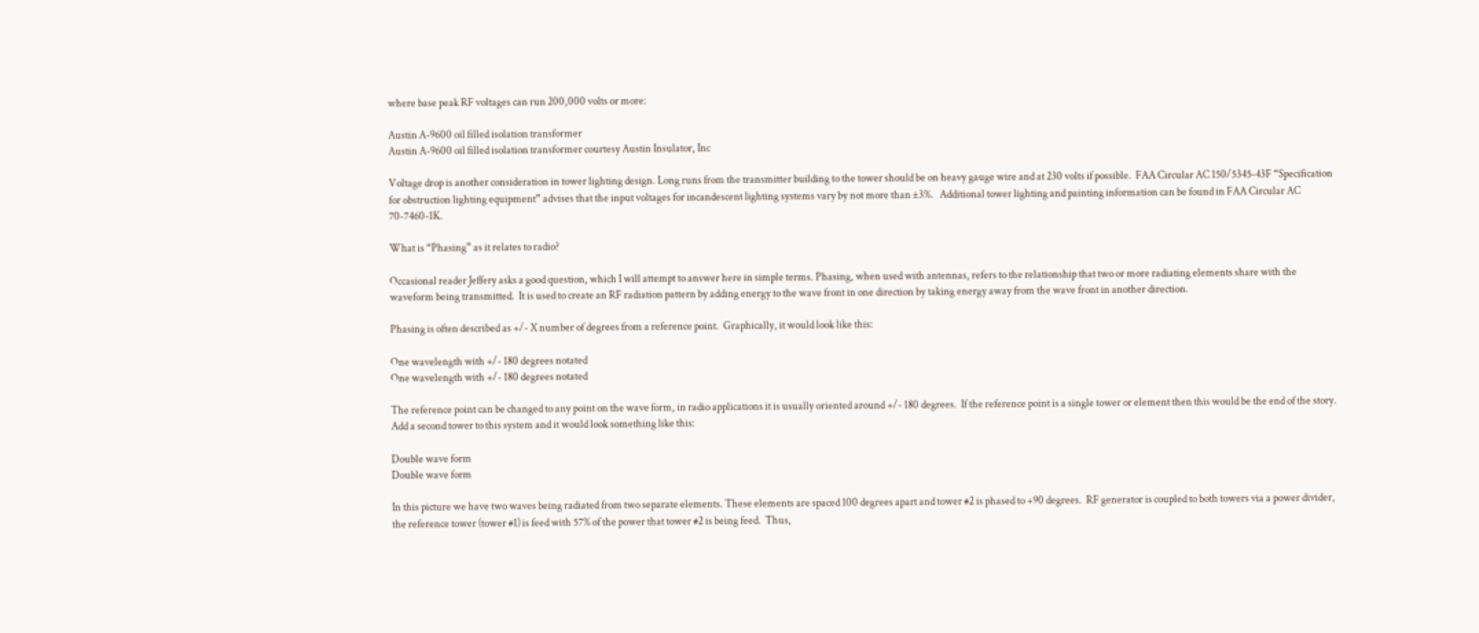where base peak RF voltages can run 200,000 volts or more:

Austin A-9600 oil filled isolation transformer
Austin A-9600 oil filled isolation transformer courtesy Austin Insulator, Inc

Voltage drop is another consideration in tower lighting design. Long runs from the transmitter building to the tower should be on heavy gauge wire and at 230 volts if possible.  FAA Circular AC 150/5345-43F “Specification for obstruction lighting equipment” advises that the input voltages for incandescent lighting systems vary by not more than ±3%.   Additional tower lighting and painting information can be found in FAA Circular AC 70-7460-1K.

What is “Phasing” as it relates to radio?

Occasional reader Jeffery asks a good question, which I will attempt to answer here in simple terms. Phasing, when used with antennas, refers to the relationship that two or more radiating elements share with the waveform being transmitted.  It is used to create an RF radiation pattern by adding energy to the wave front in one direction by taking energy away from the wave front in another direction.

Phasing is often described as +/- X number of degrees from a reference point.  Graphically, it would look like this:

One wavelength with +/- 180 degrees notated
One wavelength with +/- 180 degrees notated

The reference point can be changed to any point on the wave form, in radio applications it is usually oriented around +/- 180 degrees.  If the reference point is a single tower or element then this would be the end of the story. Add a second tower to this system and it would look something like this:

Double wave form
Double wave form

In this picture we have two waves being radiated from two separate elements. These elements are spaced 100 degrees apart and tower #2 is phased to +90 degrees.  RF generator is coupled to both towers via a power divider, the reference tower (tower #1) is feed with 57% of the power that tower #2 is being feed.  Thus,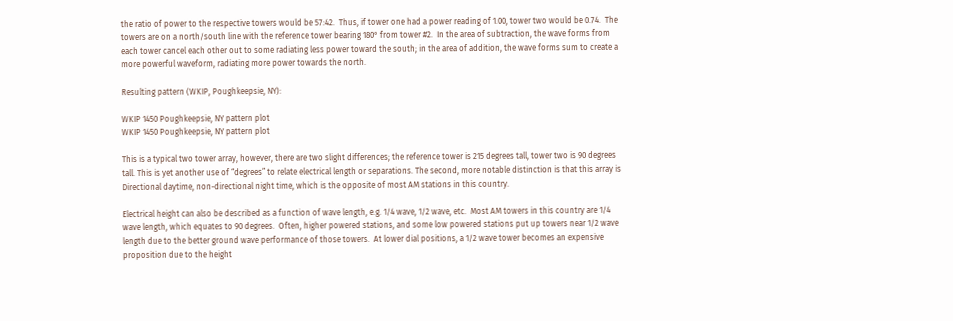the ratio of power to the respective towers would be 57:42.  Thus, if tower one had a power reading of 1.00, tower two would be 0.74.  The towers are on a north/south line with the reference tower bearing 180° from tower #2.  In the area of subtraction, the wave forms from each tower cancel each other out to some radiating less power toward the south; in the area of addition, the wave forms sum to create a more powerful waveform, radiating more power towards the north.

Resulting pattern (WKIP, Poughkeepsie, NY):

WKIP 1450 Poughkeepsie, NY pattern plot
WKIP 1450 Poughkeepsie, NY pattern plot

This is a typical two tower array, however, there are two slight differences; the reference tower is 215 degrees tall, tower two is 90 degrees tall. This is yet another use of “degrees” to relate electrical length or separations. The second, more notable distinction is that this array is Directional daytime, non-directional night time, which is the opposite of most AM stations in this country.

Electrical height can also be described as a function of wave length, e.g. 1/4 wave, 1/2 wave, etc.  Most AM towers in this country are 1/4 wave length, which equates to 90 degrees.  Often, higher powered stations, and some low powered stations put up towers near 1/2 wave length due to the better ground wave performance of those towers.  At lower dial positions, a 1/2 wave tower becomes an expensive proposition due to the height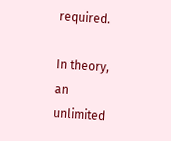required.

In theory, an unlimited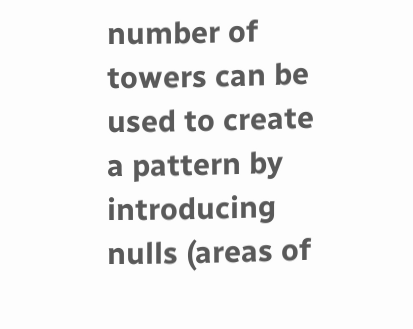number of towers can be used to create a pattern by introducing nulls (areas of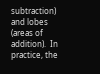subtraction) and lobes (areas of addition).  In practice, the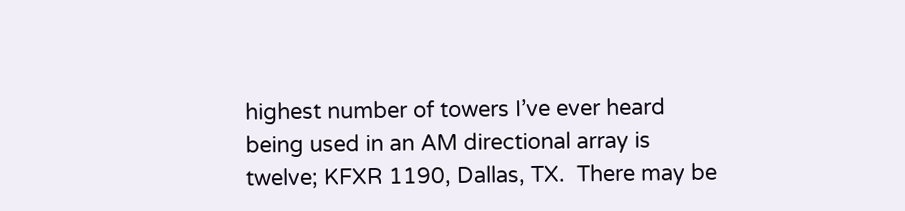highest number of towers I’ve ever heard being used in an AM directional array is twelve; KFXR 1190, Dallas, TX.  There may be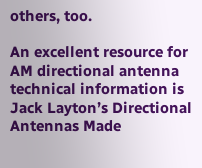others, too.

An excellent resource for AM directional antenna technical information is Jack Layton’s Directional Antennas Made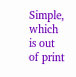Simple, which is out of print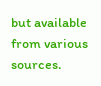but available from various sources.